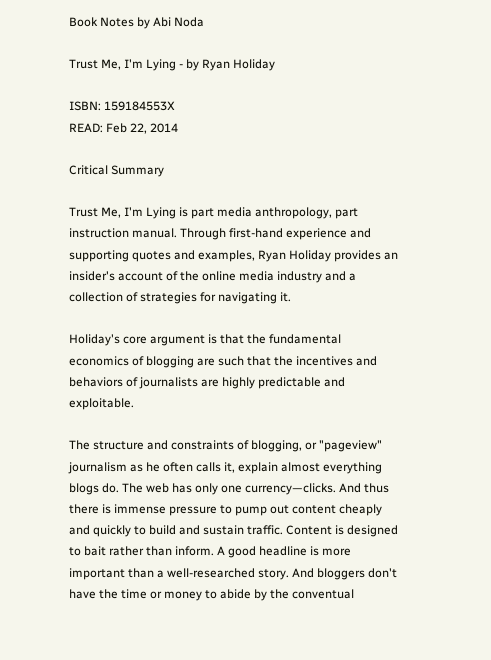Book Notes by Abi Noda

Trust Me, I'm Lying - by Ryan Holiday

ISBN: 159184553X
READ: Feb 22, 2014

Critical Summary

Trust Me, I'm Lying is part media anthropology, part instruction manual. Through first-hand experience and supporting quotes and examples, Ryan Holiday provides an insider's account of the online media industry and a collection of strategies for navigating it.

Holiday's core argument is that the fundamental economics of blogging are such that the incentives and behaviors of journalists are highly predictable and exploitable.

The structure and constraints of blogging, or "pageview" journalism as he often calls it, explain almost everything blogs do. The web has only one currency—clicks. And thus there is immense pressure to pump out content cheaply and quickly to build and sustain traffic. Content is designed to bait rather than inform. A good headline is more important than a well-researched story. And bloggers don't have the time or money to abide by the conventual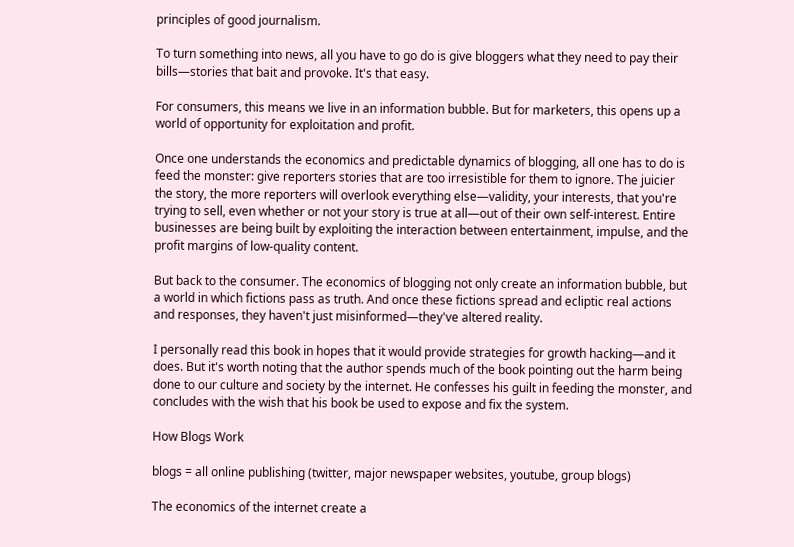principles of good journalism.

To turn something into news, all you have to go do is give bloggers what they need to pay their bills—stories that bait and provoke. It's that easy.

For consumers, this means we live in an information bubble. But for marketers, this opens up a world of opportunity for exploitation and profit.

Once one understands the economics and predictable dynamics of blogging, all one has to do is feed the monster: give reporters stories that are too irresistible for them to ignore. The juicier the story, the more reporters will overlook everything else—validity, your interests, that you're trying to sell, even whether or not your story is true at all—out of their own self-interest. Entire businesses are being built by exploiting the interaction between entertainment, impulse, and the profit margins of low-quality content.

But back to the consumer. The economics of blogging not only create an information bubble, but a world in which fictions pass as truth. And once these fictions spread and ecliptic real actions and responses, they haven't just misinformed—they've altered reality.

I personally read this book in hopes that it would provide strategies for growth hacking—and it does. But it's worth noting that the author spends much of the book pointing out the harm being done to our culture and society by the internet. He confesses his guilt in feeding the monster, and concludes with the wish that his book be used to expose and fix the system.

How Blogs Work

blogs = all online publishing (twitter, major newspaper websites, youtube, group blogs)

The economics of the internet create a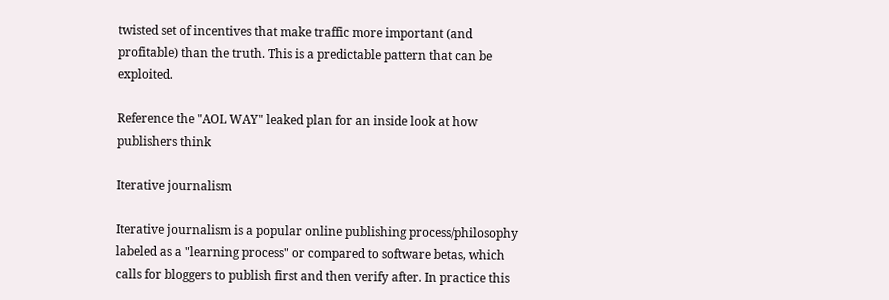twisted set of incentives that make traffic more important (and profitable) than the truth. This is a predictable pattern that can be exploited.

Reference the "AOL WAY" leaked plan for an inside look at how publishers think

Iterative journalism

Iterative journalism is a popular online publishing process/philosophy labeled as a "learning process" or compared to software betas, which calls for bloggers to publish first and then verify after. In practice this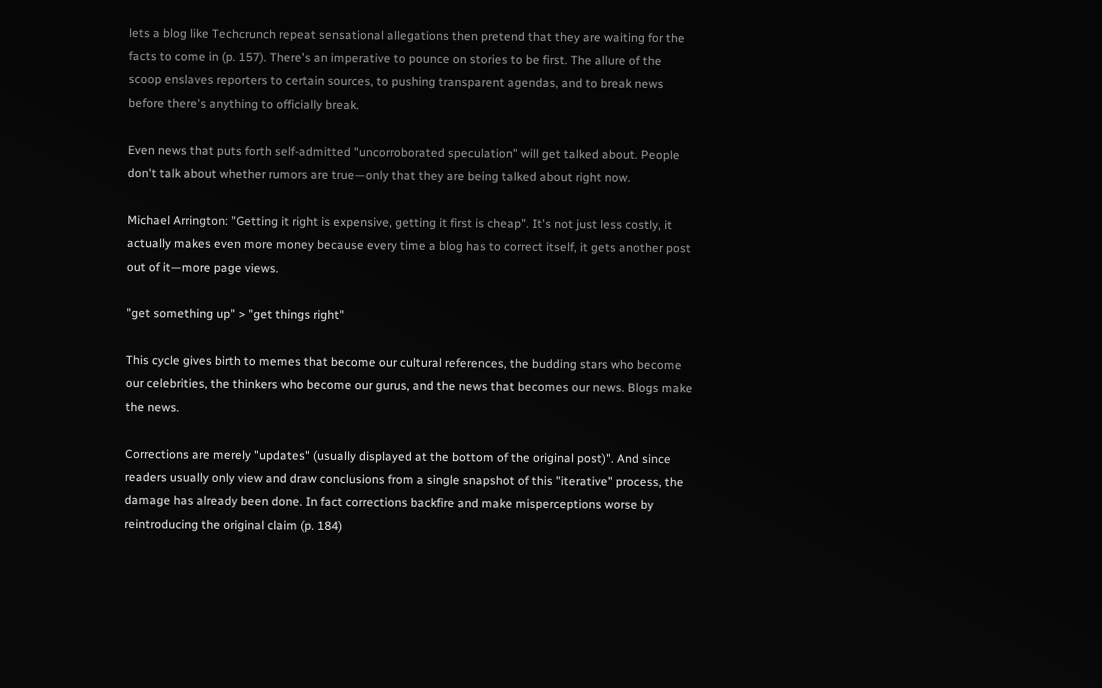lets a blog like Techcrunch repeat sensational allegations then pretend that they are waiting for the facts to come in (p. 157). There's an imperative to pounce on stories to be first. The allure of the scoop enslaves reporters to certain sources, to pushing transparent agendas, and to break news before there's anything to officially break.

Even news that puts forth self-admitted "uncorroborated speculation" will get talked about. People don't talk about whether rumors are true—only that they are being talked about right now.

Michael Arrington: "Getting it right is expensive, getting it first is cheap". It's not just less costly, it actually makes even more money because every time a blog has to correct itself, it gets another post out of it—more page views.

"get something up" > "get things right"

This cycle gives birth to memes that become our cultural references, the budding stars who become our celebrities, the thinkers who become our gurus, and the news that becomes our news. Blogs make the news.

Corrections are merely "updates" (usually displayed at the bottom of the original post)". And since readers usually only view and draw conclusions from a single snapshot of this "iterative" process, the damage has already been done. In fact corrections backfire and make misperceptions worse by reintroducing the original claim (p. 184)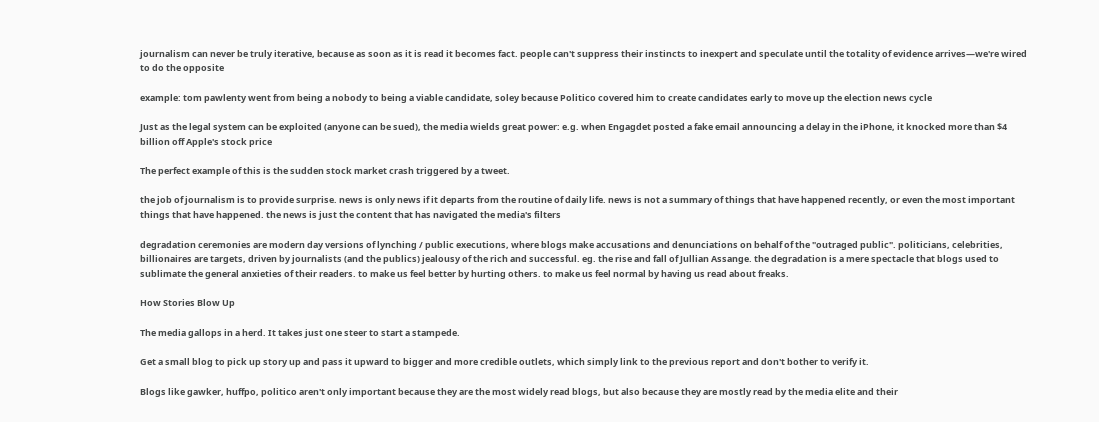journalism can never be truly iterative, because as soon as it is read it becomes fact. people can't suppress their instincts to inexpert and speculate until the totality of evidence arrives—we're wired to do the opposite

example: tom pawlenty went from being a nobody to being a viable candidate, soley because Politico covered him to create candidates early to move up the election news cycle

Just as the legal system can be exploited (anyone can be sued), the media wields great power: e.g. when Engagdet posted a fake email announcing a delay in the iPhone, it knocked more than $4 billion off Apple's stock price

The perfect example of this is the sudden stock market crash triggered by a tweet.

the job of journalism is to provide surprise. news is only news if it departs from the routine of daily life. news is not a summary of things that have happened recently, or even the most important things that have happened. the news is just the content that has navigated the media's filters

degradation ceremonies are modern day versions of lynching / public executions, where blogs make accusations and denunciations on behalf of the "outraged public". politicians, celebrities, billionaires are targets, driven by journalists (and the publics) jealousy of the rich and successful. eg. the rise and fall of Jullian Assange. the degradation is a mere spectacle that blogs used to sublimate the general anxieties of their readers. to make us feel better by hurting others. to make us feel normal by having us read about freaks.

How Stories Blow Up

The media gallops in a herd. It takes just one steer to start a stampede.

Get a small blog to pick up story up and pass it upward to bigger and more credible outlets, which simply link to the previous report and don't bother to verify it.

Blogs like gawker, huffpo, politico aren't only important because they are the most widely read blogs, but also because they are mostly read by the media elite and their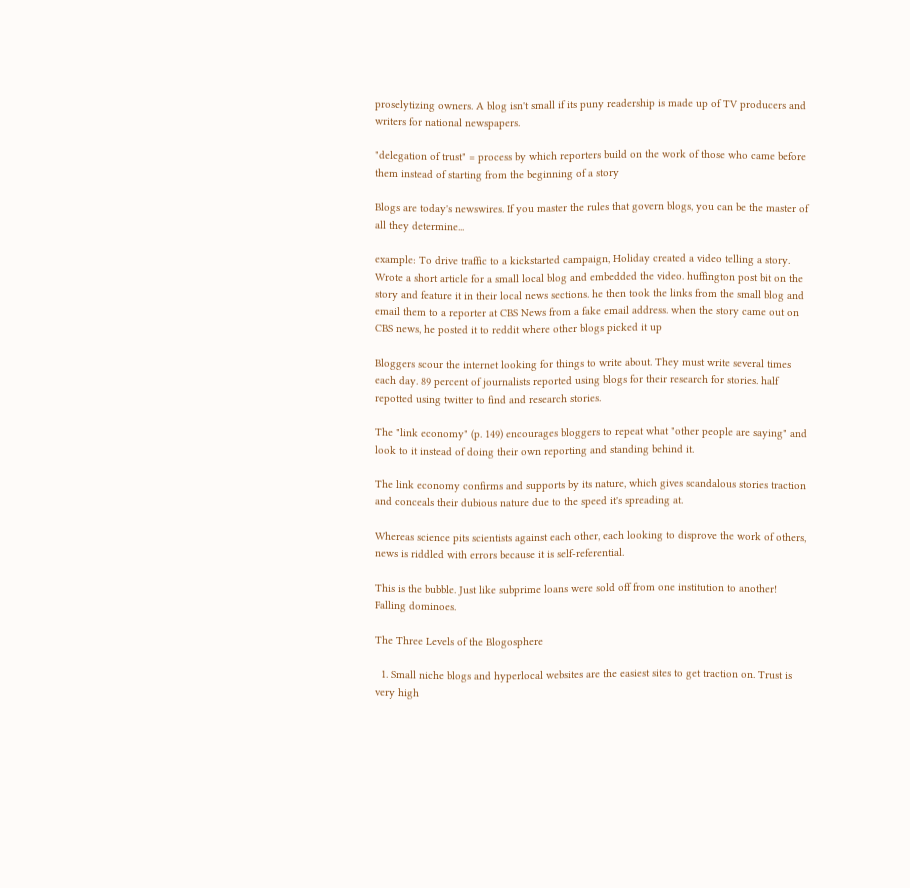proselytizing owners. A blog isn't small if its puny readership is made up of TV producers and writers for national newspapers.

"delegation of trust" = process by which reporters build on the work of those who came before them instead of starting from the beginning of a story

Blogs are today's newswires. If you master the rules that govern blogs, you can be the master of all they determine...

example: To drive traffic to a kickstarted campaign, Holiday created a video telling a story. Wrote a short article for a small local blog and embedded the video. huffington post bit on the story and feature it in their local news sections. he then took the links from the small blog and email them to a reporter at CBS News from a fake email address. when the story came out on CBS news, he posted it to reddit where other blogs picked it up

Bloggers scour the internet looking for things to write about. They must write several times each day. 89 percent of journalists reported using blogs for their research for stories. half repotted using twitter to find and research stories.

The "link economy" (p. 149) encourages bloggers to repeat what "other people are saying" and look to it instead of doing their own reporting and standing behind it.

The link economy confirms and supports by its nature, which gives scandalous stories traction and conceals their dubious nature due to the speed it's spreading at.

Whereas science pits scientists against each other, each looking to disprove the work of others, news is riddled with errors because it is self-referential.

This is the bubble. Just like subprime loans were sold off from one institution to another! Falling dominoes.

The Three Levels of the Blogosphere

  1. Small niche blogs and hyperlocal websites are the easiest sites to get traction on. Trust is very high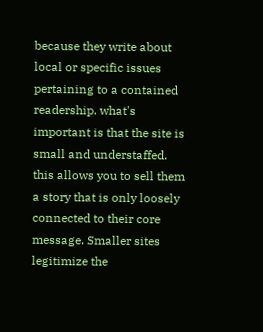because they write about local or specific issues pertaining to a contained readership. what's important is that the site is small and understaffed. this allows you to sell them a story that is only loosely connected to their core message. Smaller sites legitimize the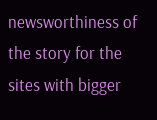newsworthiness of the story for the sites with bigger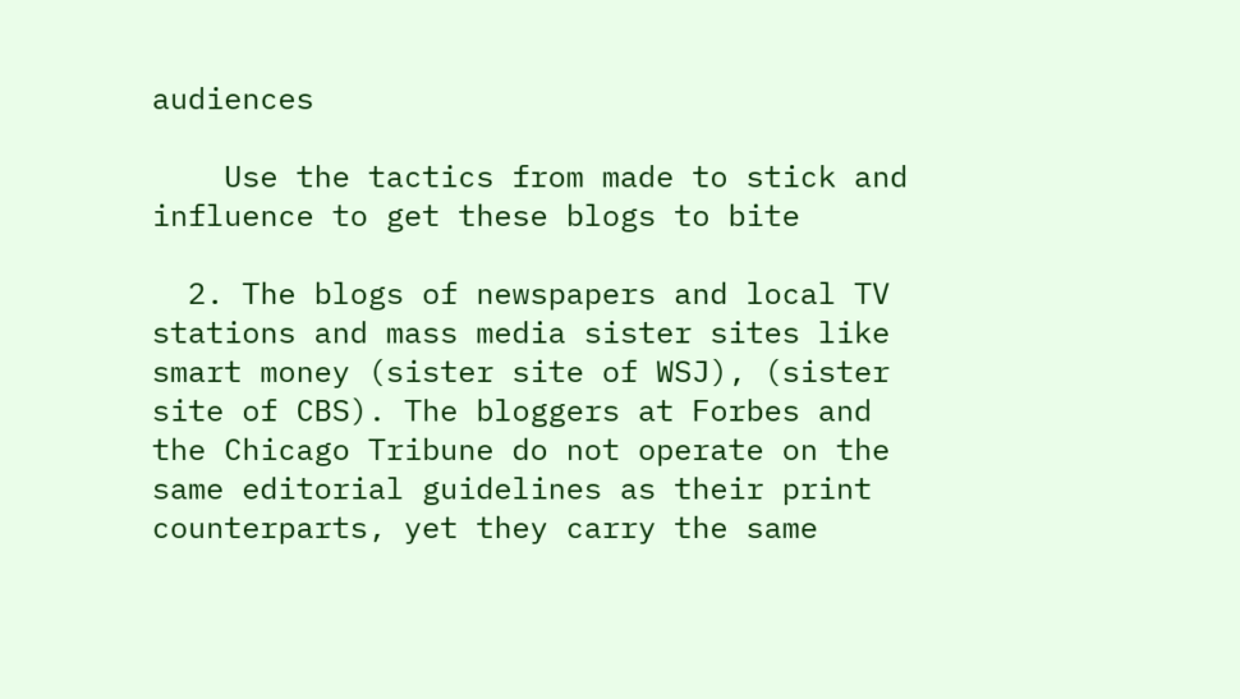audiences

    Use the tactics from made to stick and influence to get these blogs to bite

  2. The blogs of newspapers and local TV stations and mass media sister sites like smart money (sister site of WSJ), (sister site of CBS). The bloggers at Forbes and the Chicago Tribune do not operate on the same editorial guidelines as their print counterparts, yet they carry the same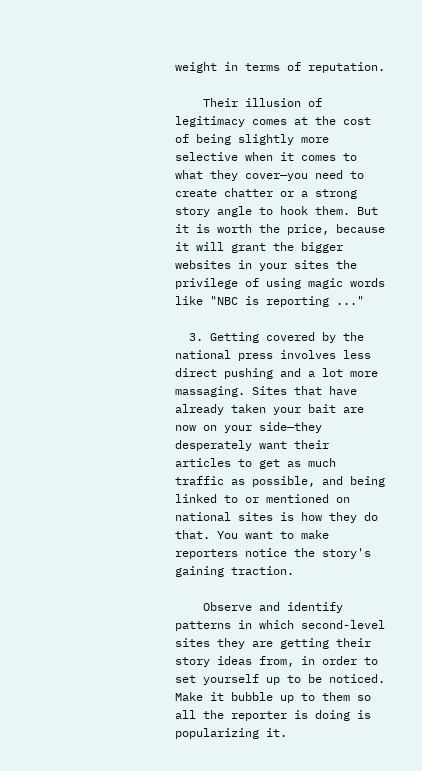weight in terms of reputation.

    Their illusion of legitimacy comes at the cost of being slightly more selective when it comes to what they cover—you need to create chatter or a strong story angle to hook them. But it is worth the price, because it will grant the bigger websites in your sites the privilege of using magic words like "NBC is reporting ..."

  3. Getting covered by the national press involves less direct pushing and a lot more massaging. Sites that have already taken your bait are now on your side—they desperately want their articles to get as much traffic as possible, and being linked to or mentioned on national sites is how they do that. You want to make reporters notice the story's gaining traction.

    Observe and identify patterns in which second-level sites they are getting their story ideas from, in order to set yourself up to be noticed. Make it bubble up to them so all the reporter is doing is popularizing it.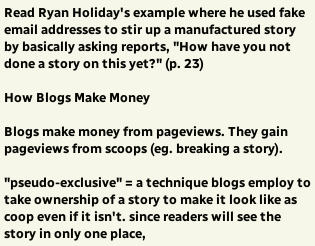Read Ryan Holiday's example where he used fake email addresses to stir up a manufactured story by basically asking reports, "How have you not done a story on this yet?" (p. 23)

How Blogs Make Money

Blogs make money from pageviews. They gain pageviews from scoops (eg. breaking a story).

"pseudo-exclusive" = a technique blogs employ to take ownership of a story to make it look like as coop even if it isn't. since readers will see the story in only one place,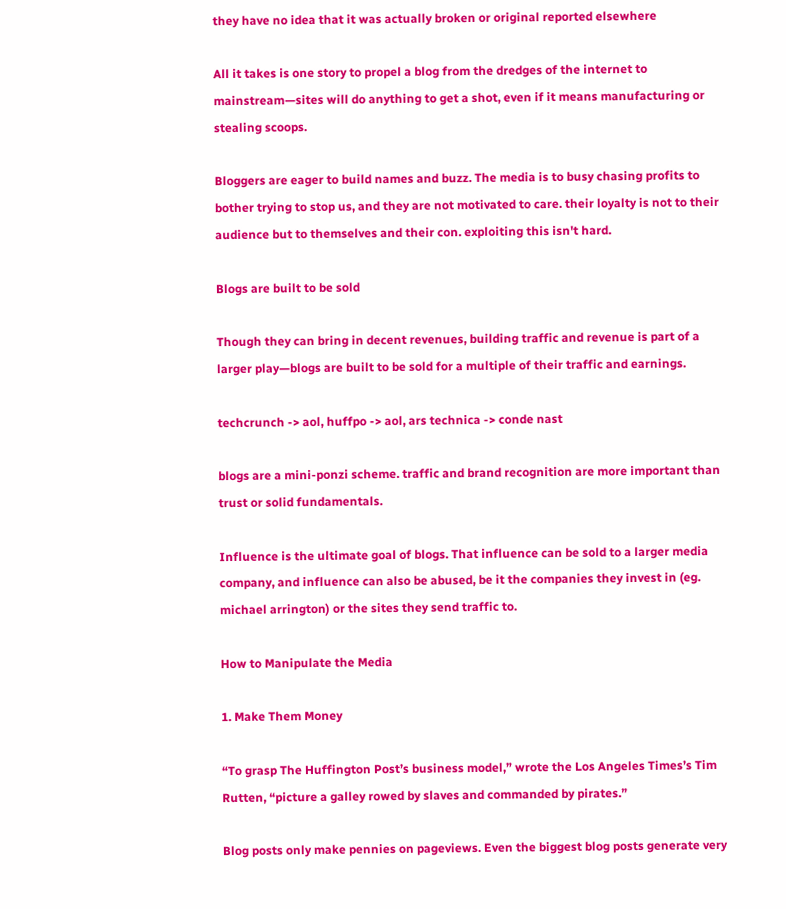they have no idea that it was actually broken or original reported elsewhere

All it takes is one story to propel a blog from the dredges of the internet to mainstream—sites will do anything to get a shot, even if it means manufacturing or stealing scoops.

Bloggers are eager to build names and buzz. The media is to busy chasing profits to bother trying to stop us, and they are not motivated to care. their loyalty is not to their audience but to themselves and their con. exploiting this isn't hard.

Blogs are built to be sold

Though they can bring in decent revenues, building traffic and revenue is part of a larger play—blogs are built to be sold for a multiple of their traffic and earnings.

techcrunch -> aol, huffpo -> aol, ars technica -> conde nast

blogs are a mini-ponzi scheme. traffic and brand recognition are more important than trust or solid fundamentals.

Influence is the ultimate goal of blogs. That influence can be sold to a larger media company, and influence can also be abused, be it the companies they invest in (eg. michael arrington) or the sites they send traffic to.

How to Manipulate the Media

1. Make Them Money

“To grasp The Huffington Post’s business model,” wrote the Los Angeles Times’s Tim Rutten, “picture a galley rowed by slaves and commanded by pirates.”

Blog posts only make pennies on pageviews. Even the biggest blog posts generate very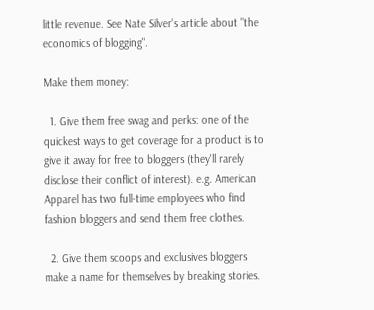little revenue. See Nate Silver's article about "the economics of blogging".

Make them money:

  1. Give them free swag and perks: one of the quickest ways to get coverage for a product is to give it away for free to bloggers (they'll rarely disclose their conflict of interest). e.g. American Apparel has two full-time employees who find fashion bloggers and send them free clothes.

  2. Give them scoops and exclusives bloggers make a name for themselves by breaking stories.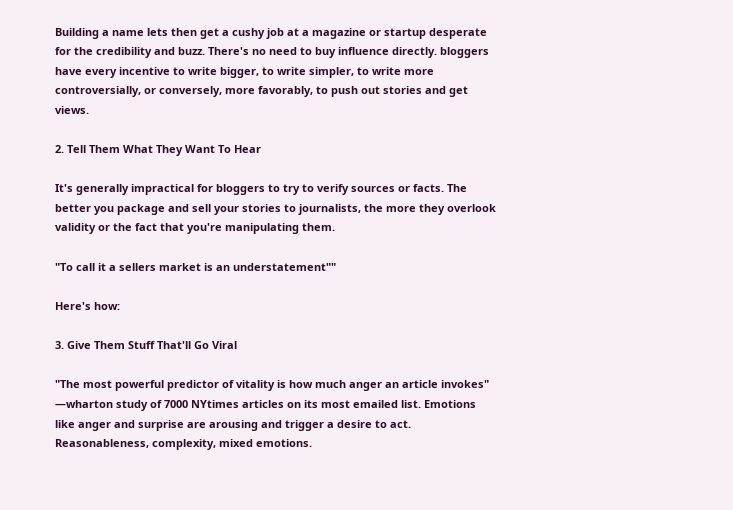Building a name lets then get a cushy job at a magazine or startup desperate for the credibility and buzz. There's no need to buy influence directly. bloggers have every incentive to write bigger, to write simpler, to write more controversially, or conversely, more favorably, to push out stories and get views.

2. Tell Them What They Want To Hear

It's generally impractical for bloggers to try to verify sources or facts. The better you package and sell your stories to journalists, the more they overlook validity or the fact that you're manipulating them.

"To call it a sellers market is an understatement""

Here's how:

3. Give Them Stuff That'll Go Viral

"The most powerful predictor of vitality is how much anger an article invokes" —wharton study of 7000 NYtimes articles on its most emailed list. Emotions like anger and surprise are arousing and trigger a desire to act. Reasonableness, complexity, mixed emotions.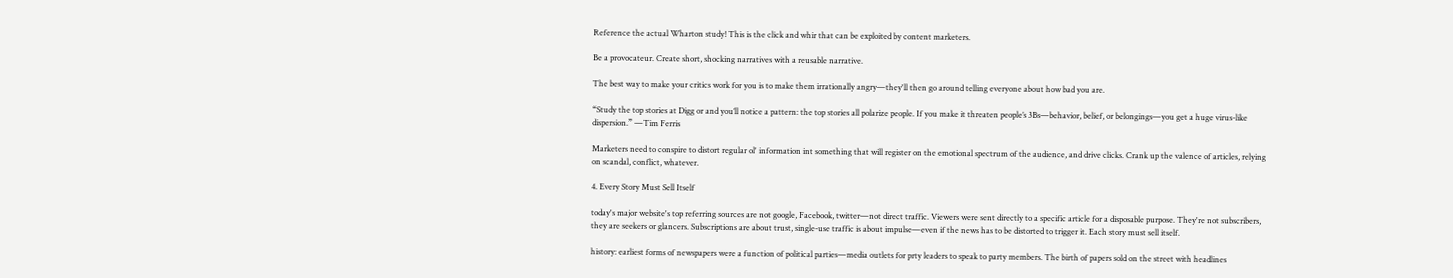Reference the actual Wharton study! This is the click and whir that can be exploited by content marketers.

Be a provocateur. Create short, shocking narratives with a reusable narrative.

The best way to make your critics work for you is to make them irrationally angry—they'll then go around telling everyone about how bad you are.

“Study the top stories at Digg or and you’ll notice a pattern: the top stories all polarize people. If you make it threaten people’s 3Bs—behavior, belief, or belongings—you get a huge virus-like dispersion.” —Tim Ferris

Marketers need to conspire to distort regular ol' information int something that will register on the emotional spectrum of the audience, and drive clicks. Crank up the valence of articles, relying on scandal, conflict, whatever.

4. Every Story Must Sell Itself

today's major website's top referring sources are not google, Facebook, twitter—not direct traffic. Viewers were sent directly to a specific article for a disposable purpose. They're not subscribers, they are seekers or glancers. Subscriptions are about trust, single-use traffic is about impulse—even if the news has to be distorted to trigger it. Each story must sell itself.

history: earliest forms of newspapers were a function of political parties—media outlets for prty leaders to speak to party members. The birth of papers sold on the street with headlines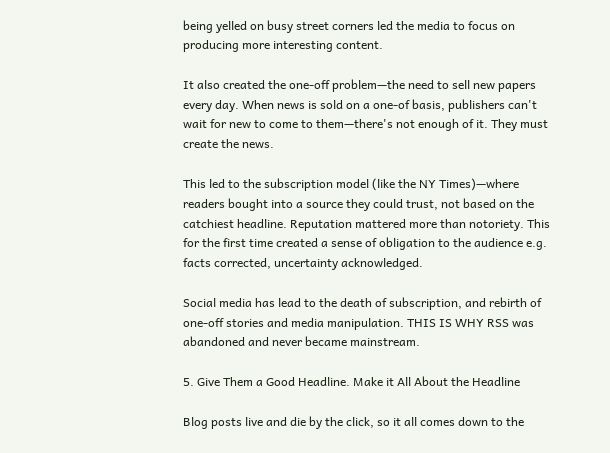being yelled on busy street corners led the media to focus on producing more interesting content.

It also created the one-off problem—the need to sell new papers every day. When news is sold on a one-of basis, publishers can't wait for new to come to them—there's not enough of it. They must create the news.

This led to the subscription model (like the NY Times)—where readers bought into a source they could trust, not based on the catchiest headline. Reputation mattered more than notoriety. This for the first time created a sense of obligation to the audience e.g. facts corrected, uncertainty acknowledged.

Social media has lead to the death of subscription, and rebirth of one-off stories and media manipulation. THIS IS WHY RSS was abandoned and never became mainstream.

5. Give Them a Good Headline. Make it All About the Headline

Blog posts live and die by the click, so it all comes down to the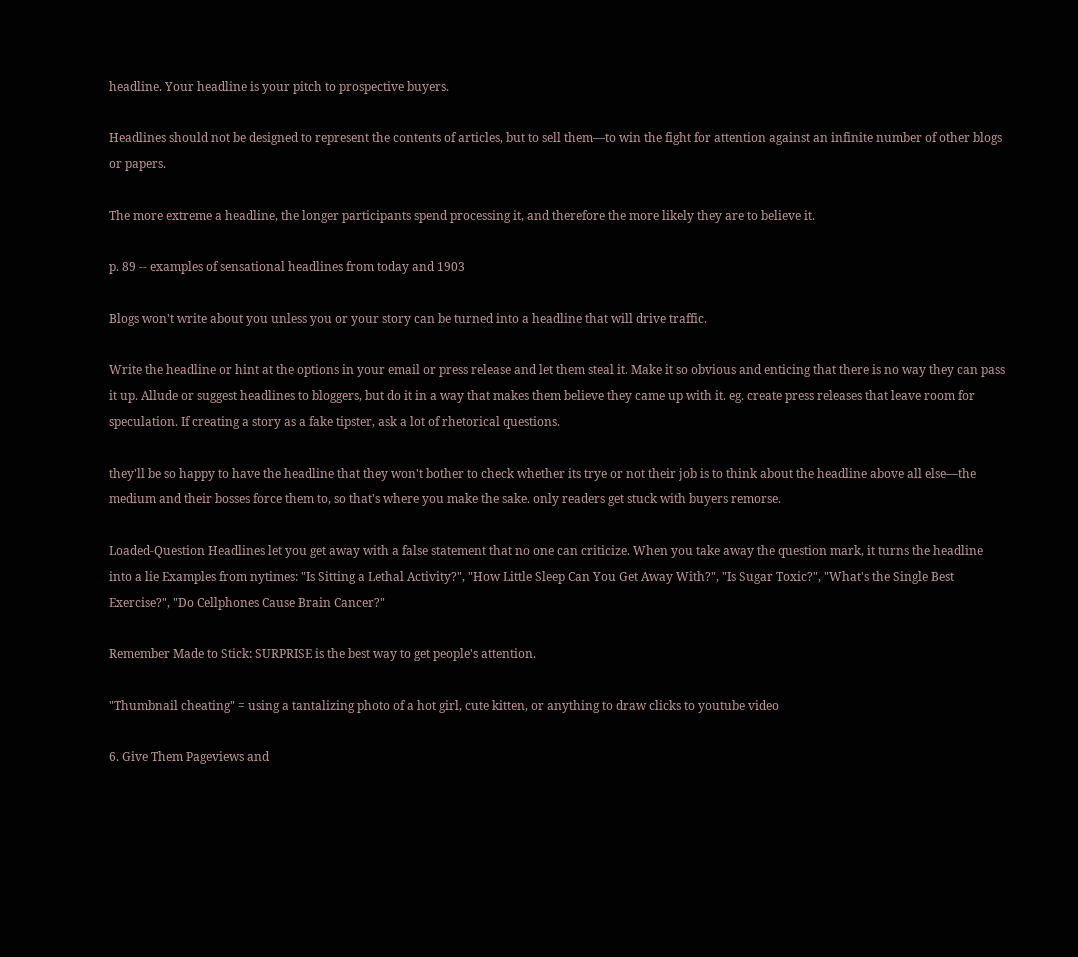headline. Your headline is your pitch to prospective buyers.

Headlines should not be designed to represent the contents of articles, but to sell them—to win the fight for attention against an infinite number of other blogs or papers.

The more extreme a headline, the longer participants spend processing it, and therefore the more likely they are to believe it.

p. 89 -- examples of sensational headlines from today and 1903

Blogs won't write about you unless you or your story can be turned into a headline that will drive traffic.

Write the headline or hint at the options in your email or press release and let them steal it. Make it so obvious and enticing that there is no way they can pass it up. Allude or suggest headlines to bloggers, but do it in a way that makes them believe they came up with it. eg. create press releases that leave room for speculation. If creating a story as a fake tipster, ask a lot of rhetorical questions.

they'll be so happy to have the headline that they won't bother to check whether its trye or not their job is to think about the headline above all else—the medium and their bosses force them to, so that's where you make the sake. only readers get stuck with buyers remorse.

Loaded-Question Headlines let you get away with a false statement that no one can criticize. When you take away the question mark, it turns the headline into a lie Examples from nytimes: "Is Sitting a Lethal Activity?", "How Little Sleep Can You Get Away With?", "Is Sugar Toxic?", "What's the Single Best Exercise?", "Do Cellphones Cause Brain Cancer?"

Remember Made to Stick: SURPRISE is the best way to get people's attention.

"Thumbnail cheating" = using a tantalizing photo of a hot girl, cute kitten, or anything to draw clicks to youtube video

6. Give Them Pageviews and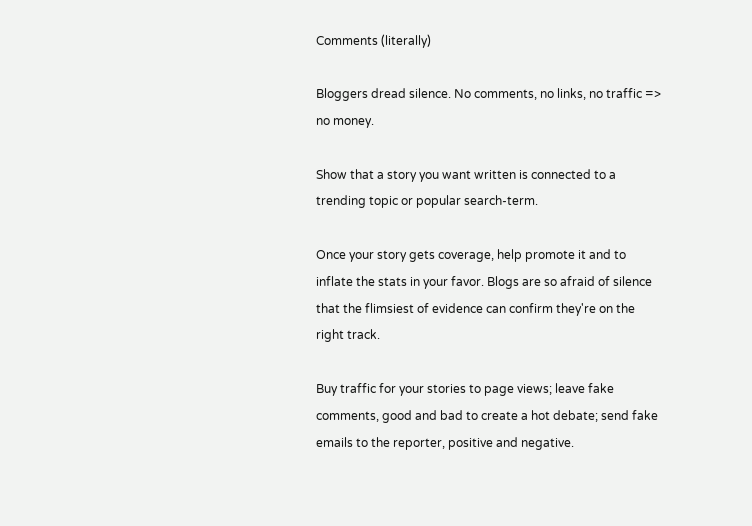Comments (literally)

Bloggers dread silence. No comments, no links, no traffic => no money.

Show that a story you want written is connected to a trending topic or popular search-term.

Once your story gets coverage, help promote it and to inflate the stats in your favor. Blogs are so afraid of silence that the flimsiest of evidence can confirm they're on the right track.

Buy traffic for your stories to page views; leave fake comments, good and bad to create a hot debate; send fake emails to the reporter, positive and negative.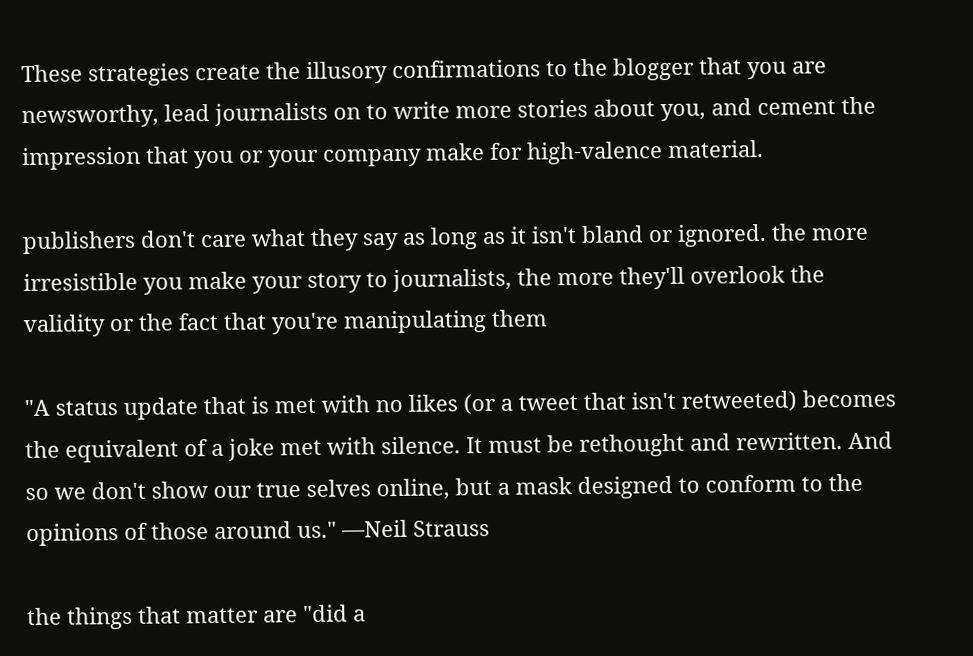These strategies create the illusory confirmations to the blogger that you are newsworthy, lead journalists on to write more stories about you, and cement the impression that you or your company make for high-valence material.

publishers don't care what they say as long as it isn't bland or ignored. the more irresistible you make your story to journalists, the more they'll overlook the validity or the fact that you're manipulating them

"A status update that is met with no likes (or a tweet that isn't retweeted) becomes the equivalent of a joke met with silence. It must be rethought and rewritten. And so we don't show our true selves online, but a mask designed to conform to the opinions of those around us." —Neil Strauss

the things that matter are "did a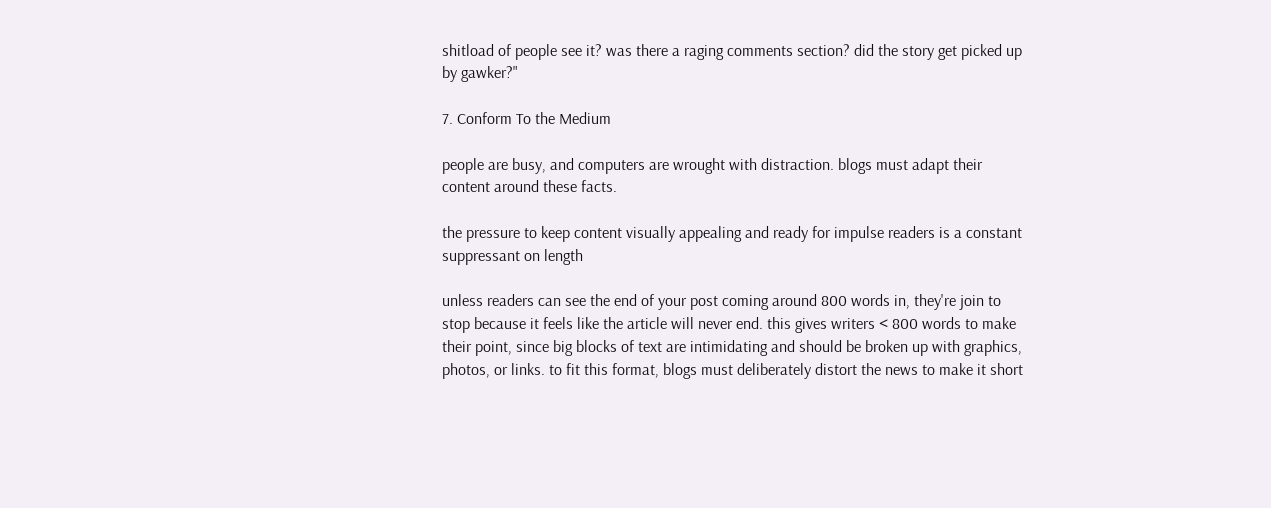shitload of people see it? was there a raging comments section? did the story get picked up by gawker?"

7. Conform To the Medium

people are busy, and computers are wrought with distraction. blogs must adapt their content around these facts.

the pressure to keep content visually appealing and ready for impulse readers is a constant suppressant on length

unless readers can see the end of your post coming around 800 words in, they're join to stop because it feels like the article will never end. this gives writers < 800 words to make their point, since big blocks of text are intimidating and should be broken up with graphics, photos, or links. to fit this format, blogs must deliberately distort the news to make it short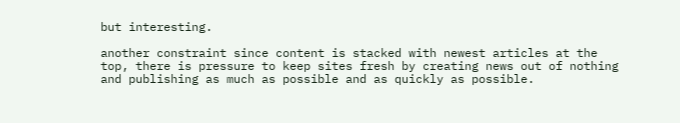but interesting.

another constraint since content is stacked with newest articles at the top, there is pressure to keep sites fresh by creating news out of nothing and publishing as much as possible and as quickly as possible.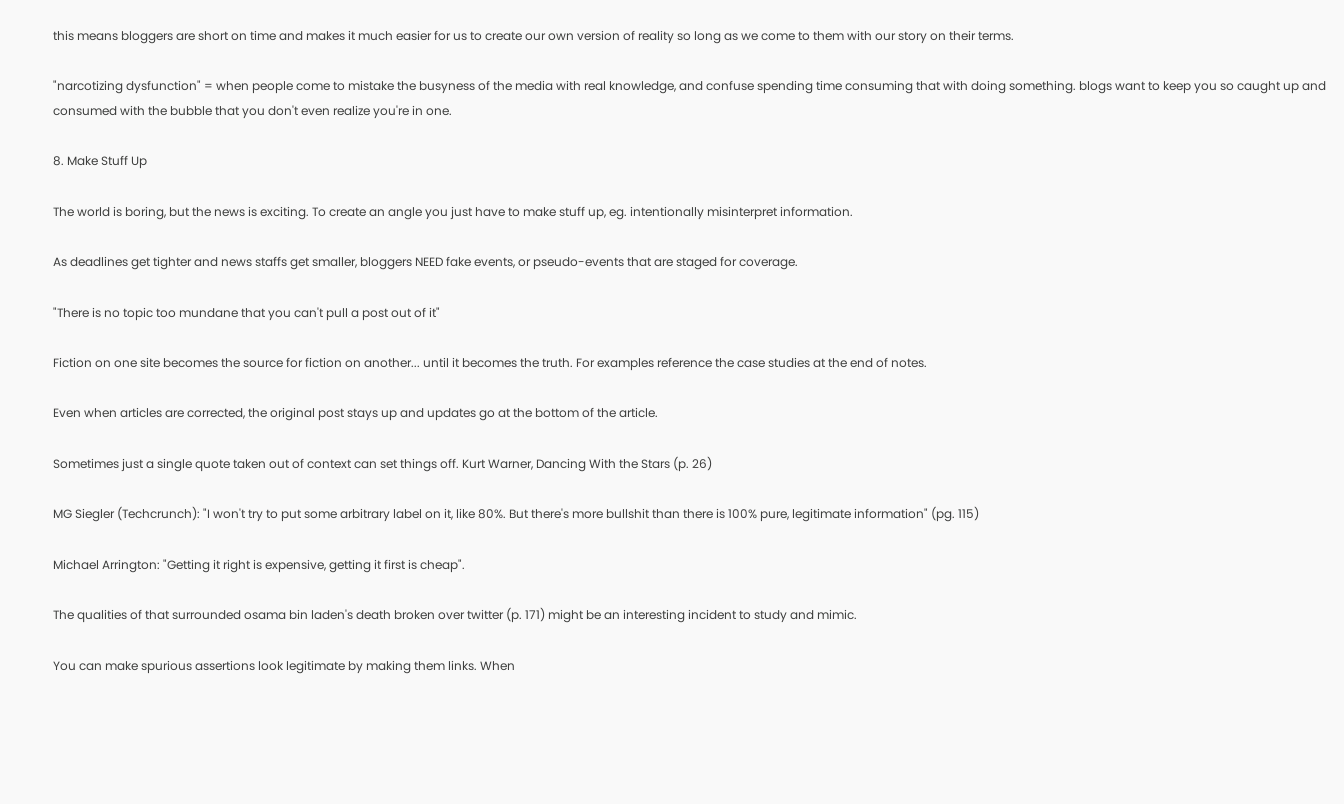this means bloggers are short on time and makes it much easier for us to create our own version of reality so long as we come to them with our story on their terms.

"narcotizing dysfunction" = when people come to mistake the busyness of the media with real knowledge, and confuse spending time consuming that with doing something. blogs want to keep you so caught up and consumed with the bubble that you don't even realize you're in one.

8. Make Stuff Up

The world is boring, but the news is exciting. To create an angle you just have to make stuff up, eg. intentionally misinterpret information.

As deadlines get tighter and news staffs get smaller, bloggers NEED fake events, or pseudo-events that are staged for coverage.

"There is no topic too mundane that you can't pull a post out of it"

Fiction on one site becomes the source for fiction on another... until it becomes the truth. For examples reference the case studies at the end of notes.

Even when articles are corrected, the original post stays up and updates go at the bottom of the article.

Sometimes just a single quote taken out of context can set things off. Kurt Warner, Dancing With the Stars (p. 26)

MG Siegler (Techcrunch): "I won't try to put some arbitrary label on it, like 80%. But there's more bullshit than there is 100% pure, legitimate information" (pg. 115)

Michael Arrington: "Getting it right is expensive, getting it first is cheap".

The qualities of that surrounded osama bin laden's death broken over twitter (p. 171) might be an interesting incident to study and mimic.

You can make spurious assertions look legitimate by making them links. When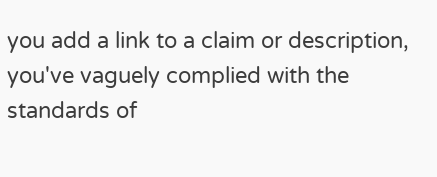you add a link to a claim or description, you've vaguely complied with the standards of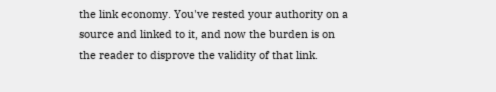the link economy. You've rested your authority on a source and linked to it, and now the burden is on the reader to disprove the validity of that link.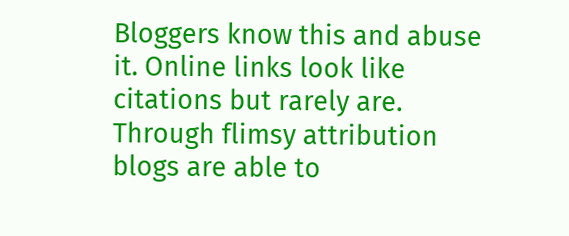Bloggers know this and abuse it. Online links look like citations but rarely are. Through flimsy attribution blogs are able to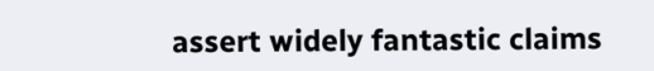assert widely fantastic claims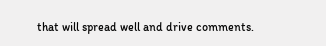that will spread well and drive comments.